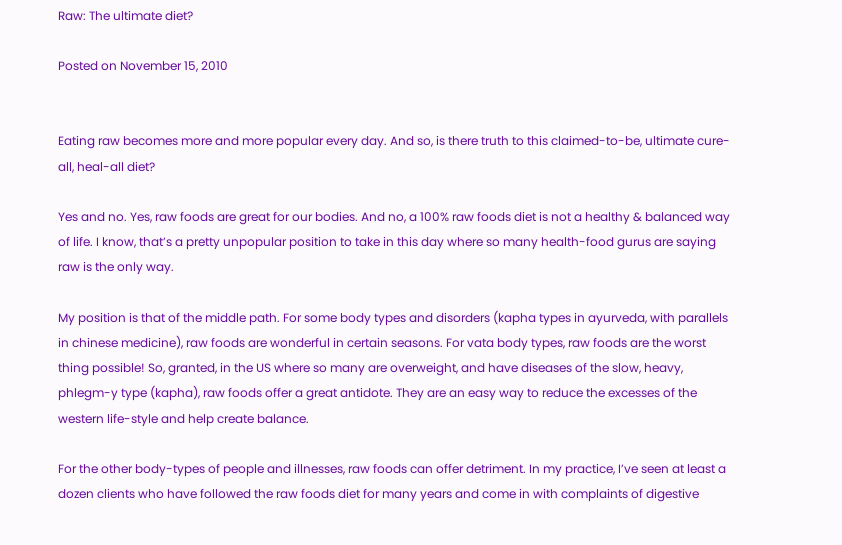Raw: The ultimate diet?

Posted on November 15, 2010


Eating raw becomes more and more popular every day. And so, is there truth to this claimed-to-be, ultimate cure-all, heal-all diet?

Yes and no. Yes, raw foods are great for our bodies. And no, a 100% raw foods diet is not a healthy & balanced way of life. I know, that’s a pretty unpopular position to take in this day where so many health-food gurus are saying raw is the only way.

My position is that of the middle path. For some body types and disorders (kapha types in ayurveda, with parallels in chinese medicine), raw foods are wonderful in certain seasons. For vata body types, raw foods are the worst thing possible! So, granted, in the US where so many are overweight, and have diseases of the slow, heavy, phlegm-y type (kapha), raw foods offer a great antidote. They are an easy way to reduce the excesses of the western life-style and help create balance.

For the other body-types of people and illnesses, raw foods can offer detriment. In my practice, I’ve seen at least a dozen clients who have followed the raw foods diet for many years and come in with complaints of digestive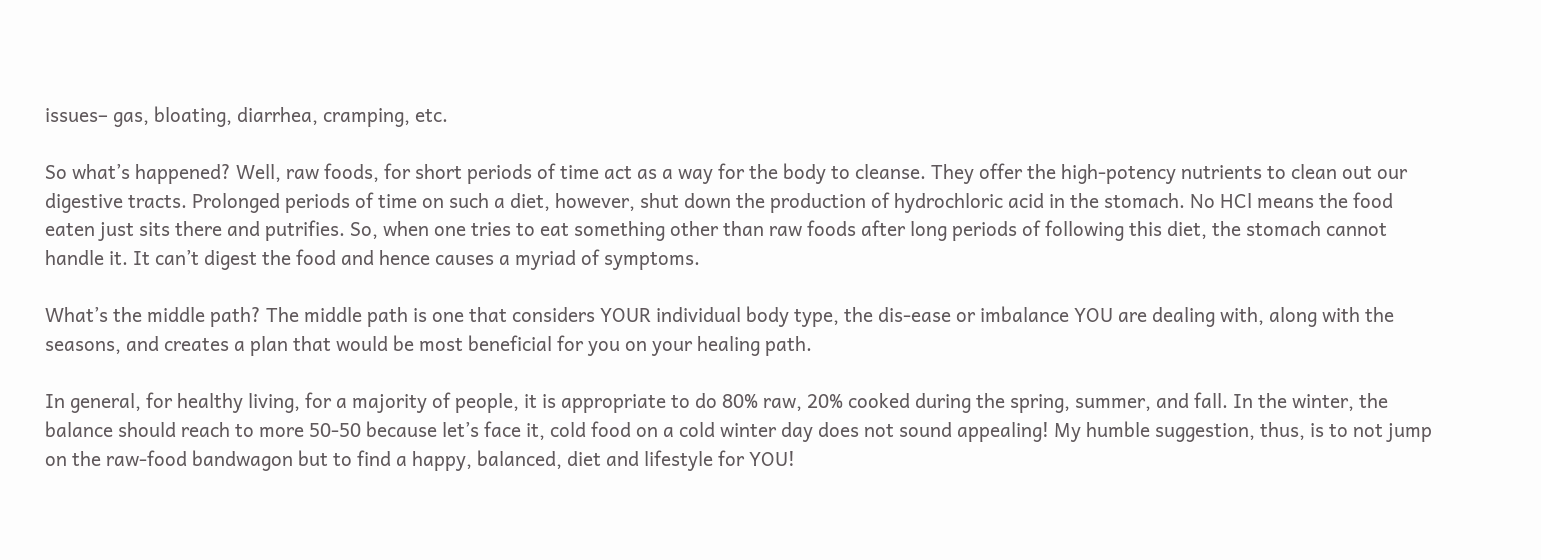issues– gas, bloating, diarrhea, cramping, etc.

So what’s happened? Well, raw foods, for short periods of time act as a way for the body to cleanse. They offer the high-potency nutrients to clean out our digestive tracts. Prolonged periods of time on such a diet, however, shut down the production of hydrochloric acid in the stomach. No HCl means the food eaten just sits there and putrifies. So, when one tries to eat something other than raw foods after long periods of following this diet, the stomach cannot handle it. It can’t digest the food and hence causes a myriad of symptoms.

What’s the middle path? The middle path is one that considers YOUR individual body type, the dis-ease or imbalance YOU are dealing with, along with the seasons, and creates a plan that would be most beneficial for you on your healing path.

In general, for healthy living, for a majority of people, it is appropriate to do 80% raw, 20% cooked during the spring, summer, and fall. In the winter, the balance should reach to more 50-50 because let’s face it, cold food on a cold winter day does not sound appealing! My humble suggestion, thus, is to not jump on the raw-food bandwagon but to find a happy, balanced, diet and lifestyle for YOU!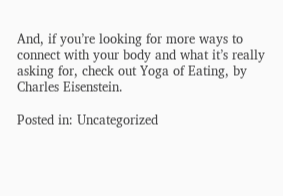And, if you’re looking for more ways to connect with your body and what it’s really asking for, check out Yoga of Eating, by Charles Eisenstein.

Posted in: Uncategorized